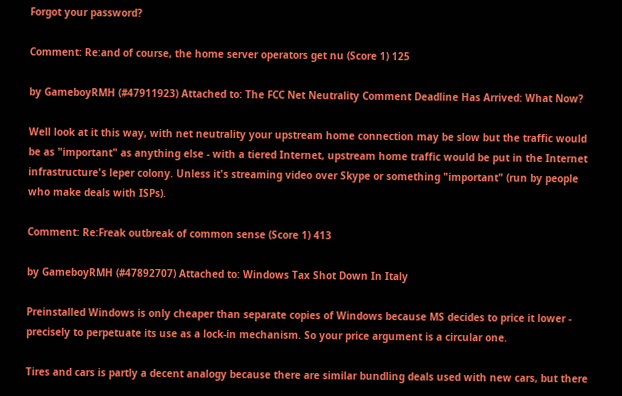Forgot your password?

Comment: Re:and of course, the home server operators get nu (Score 1) 125

by GameboyRMH (#47911923) Attached to: The FCC Net Neutrality Comment Deadline Has Arrived: What Now?

Well look at it this way, with net neutrality your upstream home connection may be slow but the traffic would be as "important" as anything else - with a tiered Internet, upstream home traffic would be put in the Internet infrastructure's leper colony. Unless it's streaming video over Skype or something "important" (run by people who make deals with ISPs).

Comment: Re:Freak outbreak of common sense (Score 1) 413

by GameboyRMH (#47892707) Attached to: Windows Tax Shot Down In Italy

Preinstalled Windows is only cheaper than separate copies of Windows because MS decides to price it lower - precisely to perpetuate its use as a lock-in mechanism. So your price argument is a circular one.

Tires and cars is partly a decent analogy because there are similar bundling deals used with new cars, but there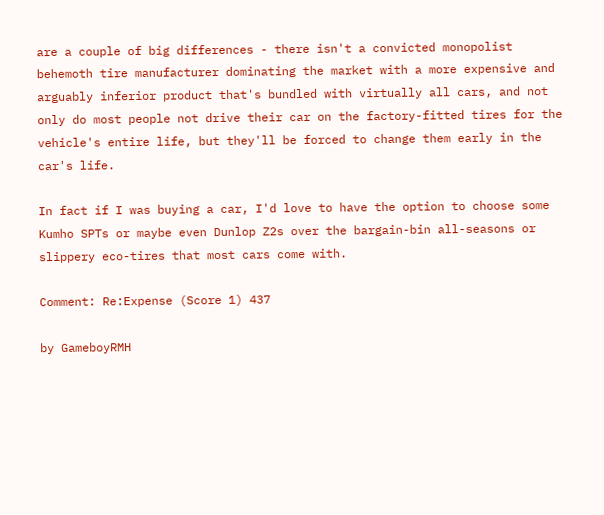are a couple of big differences - there isn't a convicted monopolist behemoth tire manufacturer dominating the market with a more expensive and arguably inferior product that's bundled with virtually all cars, and not only do most people not drive their car on the factory-fitted tires for the vehicle's entire life, but they'll be forced to change them early in the car's life.

In fact if I was buying a car, I'd love to have the option to choose some Kumho SPTs or maybe even Dunlop Z2s over the bargain-bin all-seasons or slippery eco-tires that most cars come with.

Comment: Re:Expense (Score 1) 437

by GameboyRMH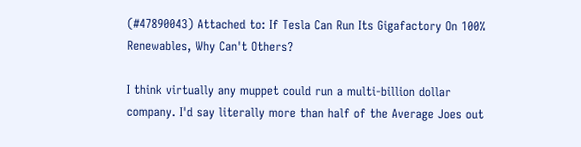(#47890043) Attached to: If Tesla Can Run Its Gigafactory On 100% Renewables, Why Can't Others?

I think virtually any muppet could run a multi-billion dollar company. I'd say literally more than half of the Average Joes out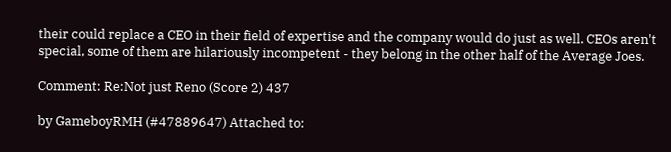their could replace a CEO in their field of expertise and the company would do just as well. CEOs aren't special, some of them are hilariously incompetent - they belong in the other half of the Average Joes.

Comment: Re:Not just Reno (Score 2) 437

by GameboyRMH (#47889647) Attached to: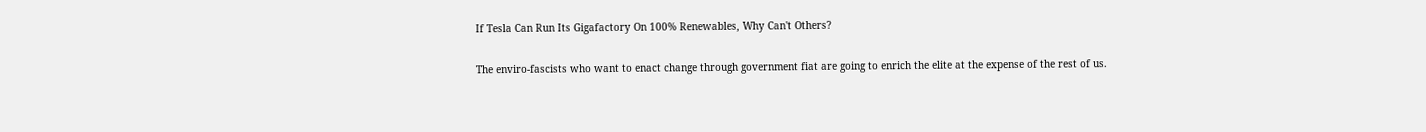If Tesla Can Run Its Gigafactory On 100% Renewables, Why Can't Others?

The enviro-fascists who want to enact change through government fiat are going to enrich the elite at the expense of the rest of us.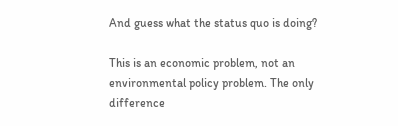And guess what the status quo is doing?

This is an economic problem, not an environmental policy problem. The only difference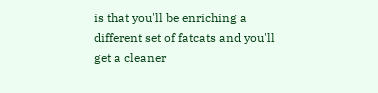is that you'll be enriching a different set of fatcats and you'll get a cleaner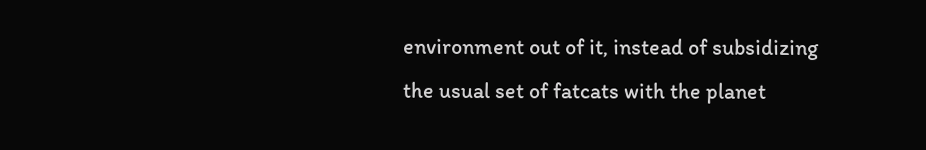environment out of it, instead of subsidizing the usual set of fatcats with the planet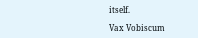itself.

Vax Vobiscum